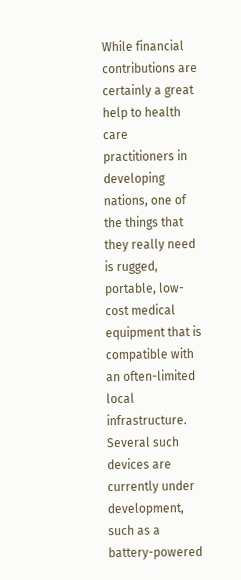While financial contributions are certainly a great help to health care practitioners in developing nations, one of the things that they really need is rugged, portable, low-cost medical equipment that is compatible with an often-limited local infrastructure. Several such devices are currently under development, such as a battery-powered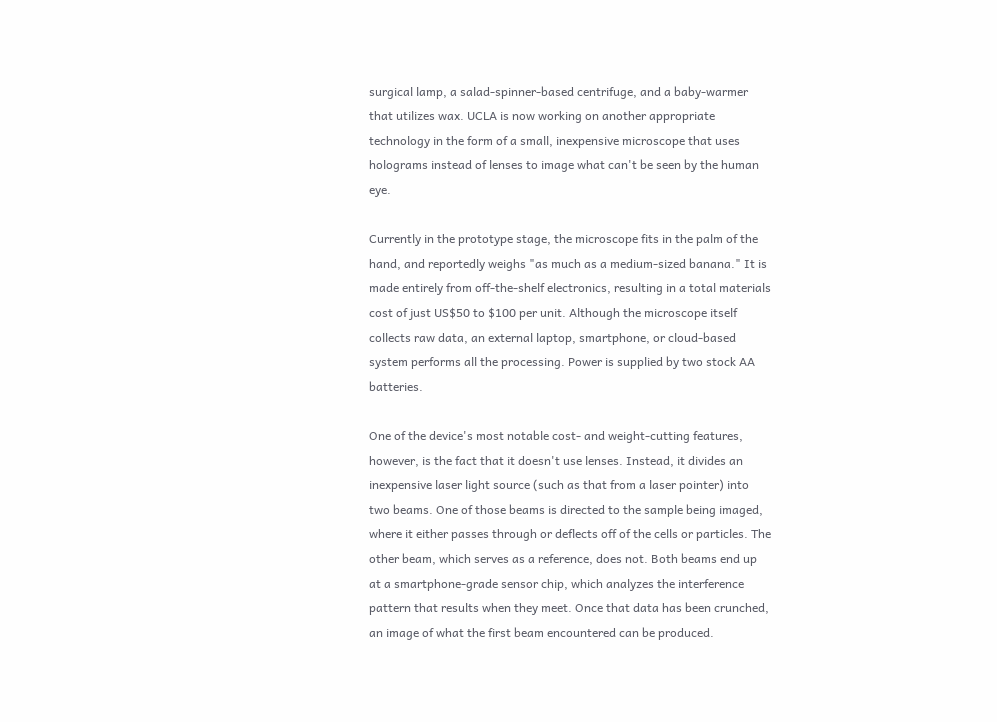surgical lamp, a salad-spinner-based centrifuge, and a baby-warmer that utilizes wax. UCLA is now working on another appropriate technology in the form of a small, inexpensive microscope that uses holograms instead of lenses to image what can't be seen by the human eye.

Currently in the prototype stage, the microscope fits in the palm of the hand, and reportedly weighs "as much as a medium-sized banana." It is made entirely from off-the-shelf electronics, resulting in a total materials cost of just US$50 to $100 per unit. Although the microscope itself collects raw data, an external laptop, smartphone, or cloud-based system performs all the processing. Power is supplied by two stock AA batteries.

One of the device's most notable cost- and weight-cutting features, however, is the fact that it doesn't use lenses. Instead, it divides an inexpensive laser light source (such as that from a laser pointer) into two beams. One of those beams is directed to the sample being imaged, where it either passes through or deflects off of the cells or particles. The other beam, which serves as a reference, does not. Both beams end up at a smartphone-grade sensor chip, which analyzes the interference pattern that results when they meet. Once that data has been crunched, an image of what the first beam encountered can be produced.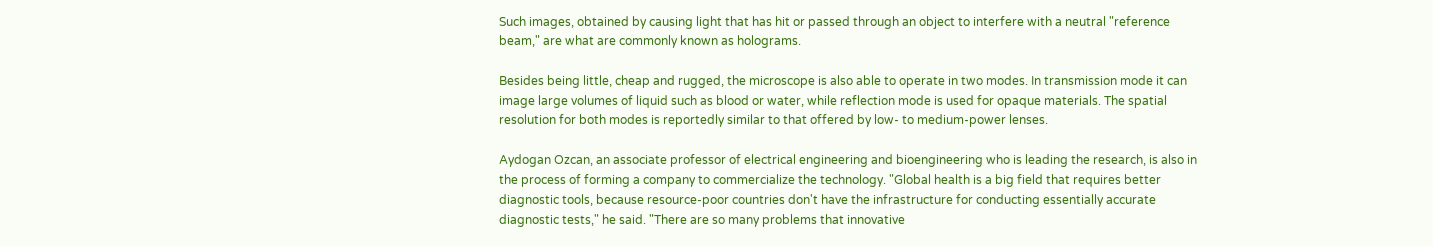Such images, obtained by causing light that has hit or passed through an object to interfere with a neutral "reference beam," are what are commonly known as holograms.

Besides being little, cheap and rugged, the microscope is also able to operate in two modes. In transmission mode it can image large volumes of liquid such as blood or water, while reflection mode is used for opaque materials. The spatial resolution for both modes is reportedly similar to that offered by low- to medium-power lenses.

Aydogan Ozcan, an associate professor of electrical engineering and bioengineering who is leading the research, is also in the process of forming a company to commercialize the technology. "Global health is a big field that requires better diagnostic tools, because resource-poor countries don't have the infrastructure for conducting essentially accurate diagnostic tests," he said. "There are so many problems that innovative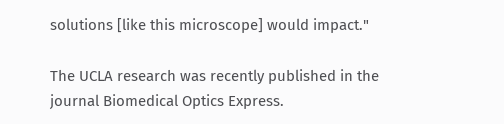solutions [like this microscope] would impact."

The UCLA research was recently published in the journal Biomedical Optics Express.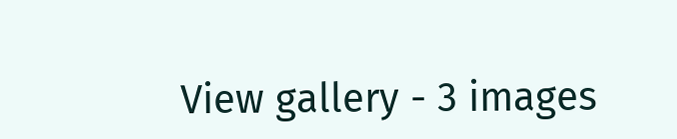View gallery - 3 images